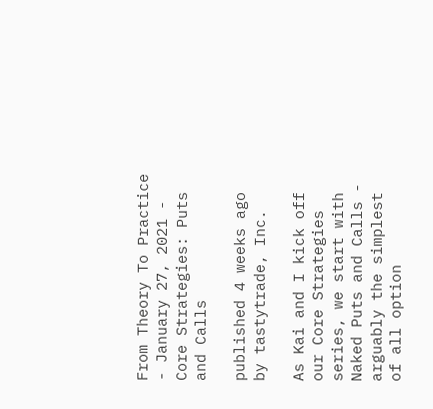From Theory To Practice - January 27, 2021 - Core Strategies: Puts and Calls

published 4 weeks ago by tastytrade, Inc.

As Kai and I kick off our Core Strategies series, we start with Naked Puts and Calls - arguably the simplest of all option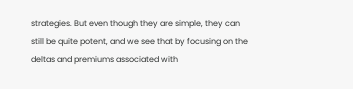strategies. But even though they are simple, they can still be quite potent, and we see that by focusing on the deltas and premiums associated with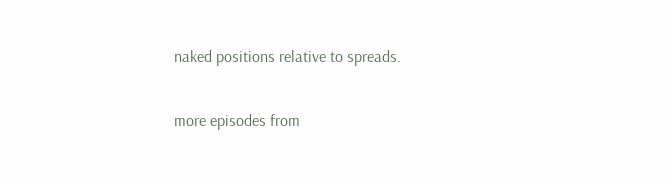naked positions relative to spreads.

more episodes from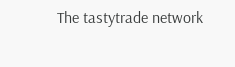The tastytrade network